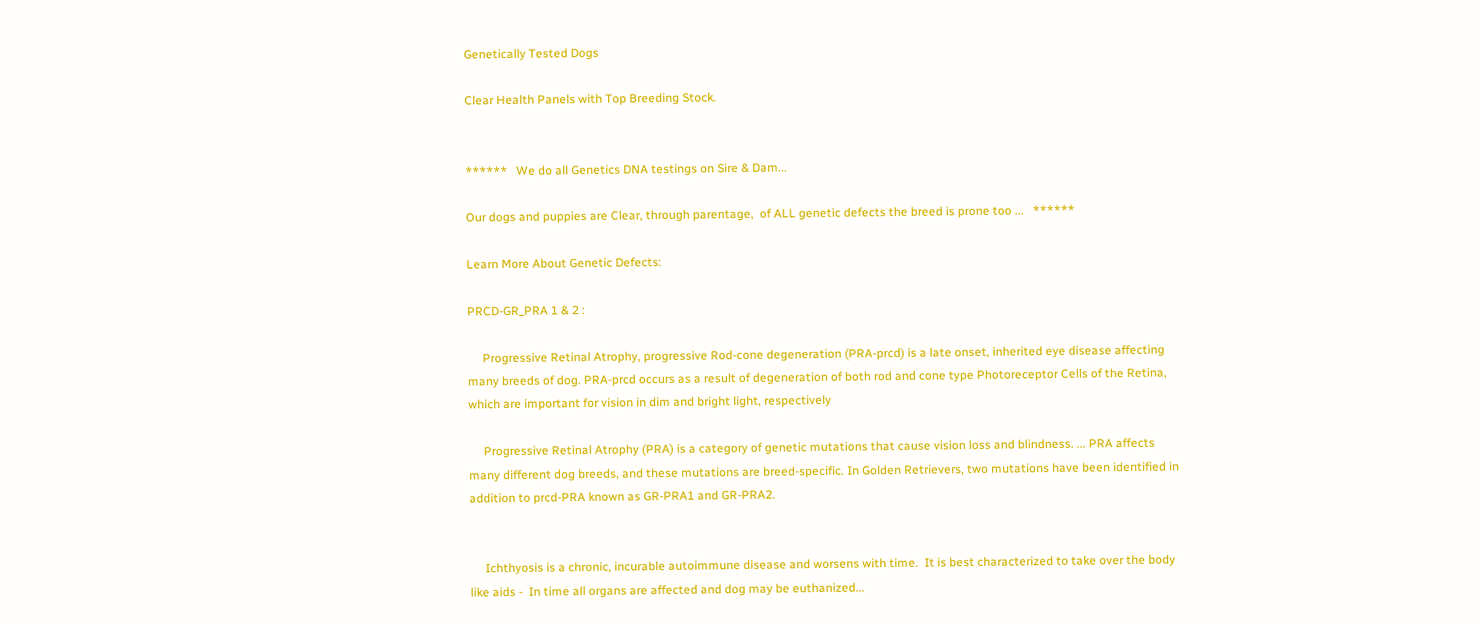Genetically Tested Dogs

Clear Health Panels with Top Breeding Stock.


******   We do all Genetics DNA testings on Sire & Dam...

Our dogs and puppies are Clear, through parentage,  of ALL genetic defects the breed is prone too ...   ******

Learn More About Genetic Defects:

PRCD-GR_PRA 1 & 2 :

     Progressive Retinal Atrophy, progressive Rod-cone degeneration (PRA-prcd) is a late onset, inherited eye disease affecting many breeds of dog. PRA-prcd occurs as a result of degeneration of both rod and cone type Photoreceptor Cells of the Retina, which are important for vision in dim and bright light, respectively

     Progressive Retinal Atrophy (PRA) is a category of genetic mutations that cause vision loss and blindness. ... PRA affects many different dog breeds, and these mutations are breed-specific. In Golden Retrievers, two mutations have been identified in addition to prcd-PRA known as GR-PRA1 and GR-PRA2.


     Ichthyosis is a chronic, incurable autoimmune disease and worsens with time.  It is best characterized to take over the body like aids -  In time all organs are affected and dog may be euthanized...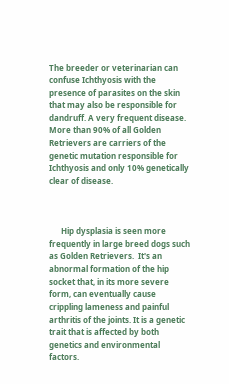The breeder or veterinarian can confuse Ichthyosis with the presence of parasites on the skin that may also be responsible for dandruff. A very frequent disease. More than 90% of all Golden Retrievers are carriers of the genetic mutation responsible for Ichthyosis and only 10% genetically clear of disease.



      Hip dysplasia is seen more frequently in large breed dogs such as Golden Retrievers.  It's an abnormal formation of the hip socket that, in its more severe form, can eventually cause crippling lameness and painful arthritis of the joints. It is a genetic trait that is affected by both genetics and environmental factors.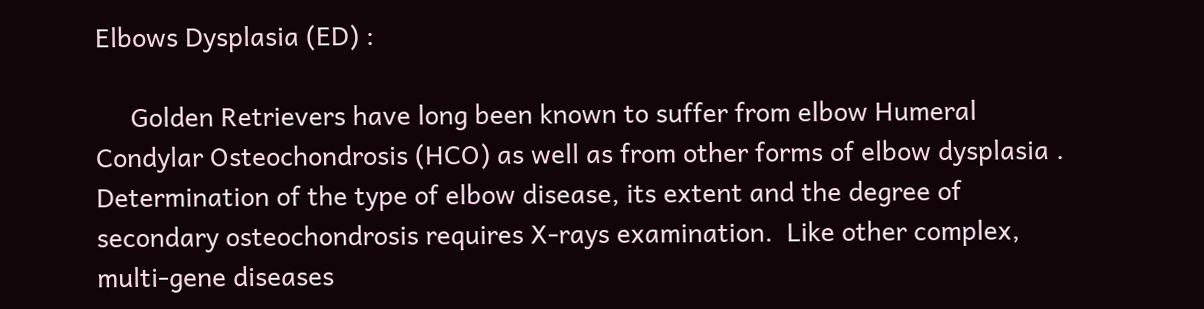Elbows Dysplasia (ED) :

     Golden Retrievers have long been known to suffer from elbow Humeral Condylar Osteochondrosis (HCO) as well as from other forms of elbow dysplasia .  Determination of the type of elbow disease, its extent and the degree of secondary osteochondrosis requires X-rays examination.  Like other complex, multi-gene diseases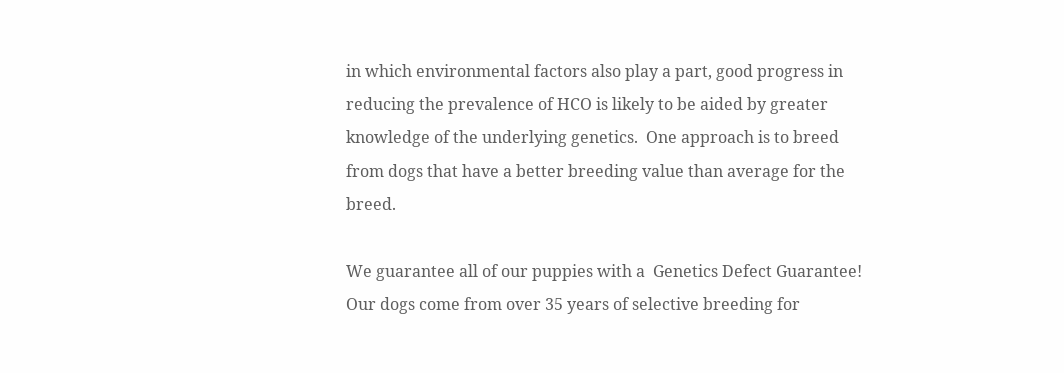in which environmental factors also play a part, good progress in reducing the prevalence of HCO is likely to be aided by greater knowledge of the underlying genetics.  One approach is to breed from dogs that have a better breeding value than average for the breed.

We guarantee all of our puppies with a  Genetics Defect Guarantee!  Our dogs come from over 35 years of selective breeding for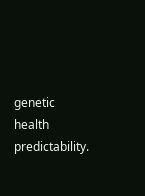genetic health predictability.